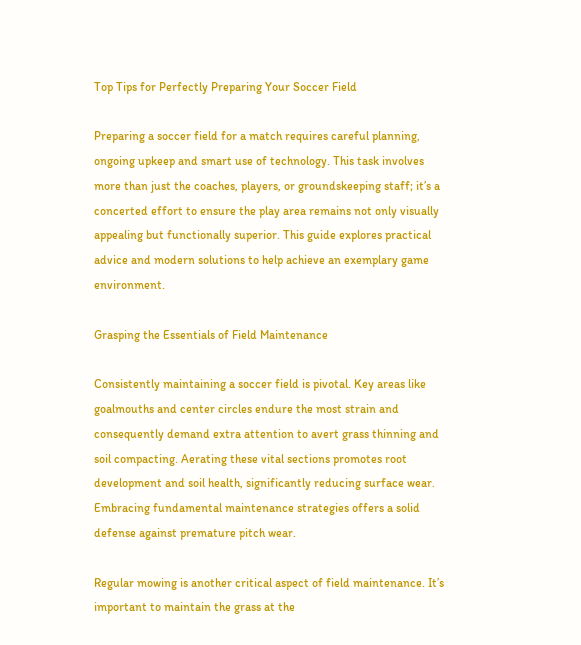Top Tips for Perfectly Preparing Your Soccer Field

Preparing a soccer field for a match requires careful planning, ongoing upkeep and smart use of technology. This task involves more than just the coaches, players, or groundskeeping staff; it’s a concerted effort to ensure the play area remains not only visually appealing but functionally superior. This guide explores practical advice and modern solutions to help achieve an exemplary game environment.

Grasping the Essentials of Field Maintenance

Consistently maintaining a soccer field is pivotal. Key areas like goalmouths and center circles endure the most strain and consequently demand extra attention to avert grass thinning and soil compacting. Aerating these vital sections promotes root development and soil health, significantly reducing surface wear. Embracing fundamental maintenance strategies offers a solid defense against premature pitch wear.

Regular mowing is another critical aspect of field maintenance. It’s important to maintain the grass at the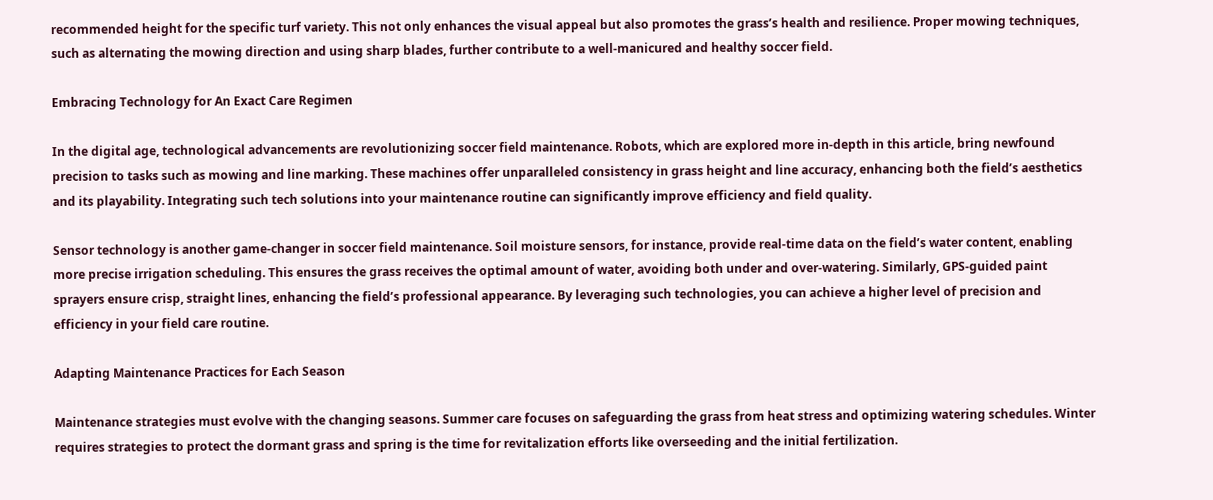recommended height for the specific turf variety. This not only enhances the visual appeal but also promotes the grass’s health and resilience. Proper mowing techniques, such as alternating the mowing direction and using sharp blades, further contribute to a well-manicured and healthy soccer field.

Embracing Technology for An Exact Care Regimen

In the digital age, technological advancements are revolutionizing soccer field maintenance. Robots, which are explored more in-depth in this article, bring newfound precision to tasks such as mowing and line marking. These machines offer unparalleled consistency in grass height and line accuracy, enhancing both the field’s aesthetics and its playability. Integrating such tech solutions into your maintenance routine can significantly improve efficiency and field quality.

Sensor technology is another game-changer in soccer field maintenance. Soil moisture sensors, for instance, provide real-time data on the field’s water content, enabling more precise irrigation scheduling. This ensures the grass receives the optimal amount of water, avoiding both under and over-watering. Similarly, GPS-guided paint sprayers ensure crisp, straight lines, enhancing the field’s professional appearance. By leveraging such technologies, you can achieve a higher level of precision and efficiency in your field care routine.

Adapting Maintenance Practices for Each Season

Maintenance strategies must evolve with the changing seasons. Summer care focuses on safeguarding the grass from heat stress and optimizing watering schedules. Winter requires strategies to protect the dormant grass and spring is the time for revitalization efforts like overseeding and the initial fertilization.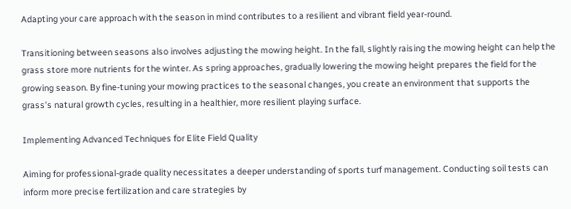Adapting your care approach with the season in mind contributes to a resilient and vibrant field year-round.

Transitioning between seasons also involves adjusting the mowing height. In the fall, slightly raising the mowing height can help the grass store more nutrients for the winter. As spring approaches, gradually lowering the mowing height prepares the field for the growing season. By fine-tuning your mowing practices to the seasonal changes, you create an environment that supports the grass’s natural growth cycles, resulting in a healthier, more resilient playing surface.

Implementing Advanced Techniques for Elite Field Quality

Aiming for professional-grade quality necessitates a deeper understanding of sports turf management. Conducting soil tests can inform more precise fertilization and care strategies by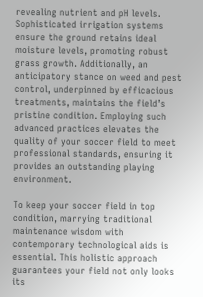revealing nutrient and pH levels. Sophisticated irrigation systems ensure the ground retains ideal moisture levels, promoting robust grass growth. Additionally, an anticipatory stance on weed and pest control, underpinned by efficacious treatments, maintains the field’s pristine condition. Employing such advanced practices elevates the quality of your soccer field to meet professional standards, ensuring it provides an outstanding playing environment.

To keep your soccer field in top condition, marrying traditional maintenance wisdom with contemporary technological aids is essential. This holistic approach guarantees your field not only looks its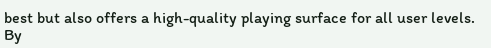best but also offers a high-quality playing surface for all user levels. By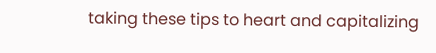taking these tips to heart and capitalizing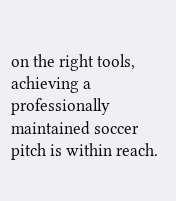on the right tools, achieving a professionally maintained soccer pitch is within reach.